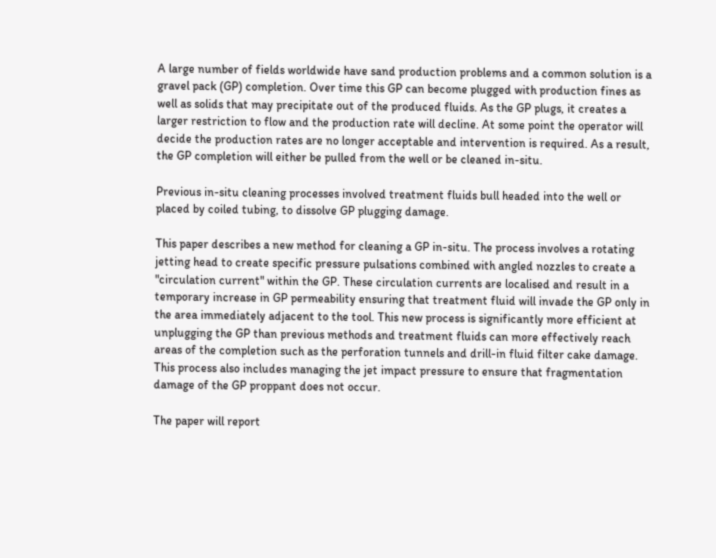A large number of fields worldwide have sand production problems and a common solution is a gravel pack (GP) completion. Over time this GP can become plugged with production fines as well as solids that may precipitate out of the produced fluids. As the GP plugs, it creates a larger restriction to flow and the production rate will decline. At some point the operator will decide the production rates are no longer acceptable and intervention is required. As a result, the GP completion will either be pulled from the well or be cleaned in-situ.

Previous in-situ cleaning processes involved treatment fluids bull headed into the well or placed by coiled tubing, to dissolve GP plugging damage.

This paper describes a new method for cleaning a GP in-situ. The process involves a rotating jetting head to create specific pressure pulsations combined with angled nozzles to create a "circulation current" within the GP. These circulation currents are localised and result in a temporary increase in GP permeability ensuring that treatment fluid will invade the GP only in the area immediately adjacent to the tool. This new process is significantly more efficient at unplugging the GP than previous methods and treatment fluids can more effectively reach areas of the completion such as the perforation tunnels and drill-in fluid filter cake damage. This process also includes managing the jet impact pressure to ensure that fragmentation damage of the GP proppant does not occur.

The paper will report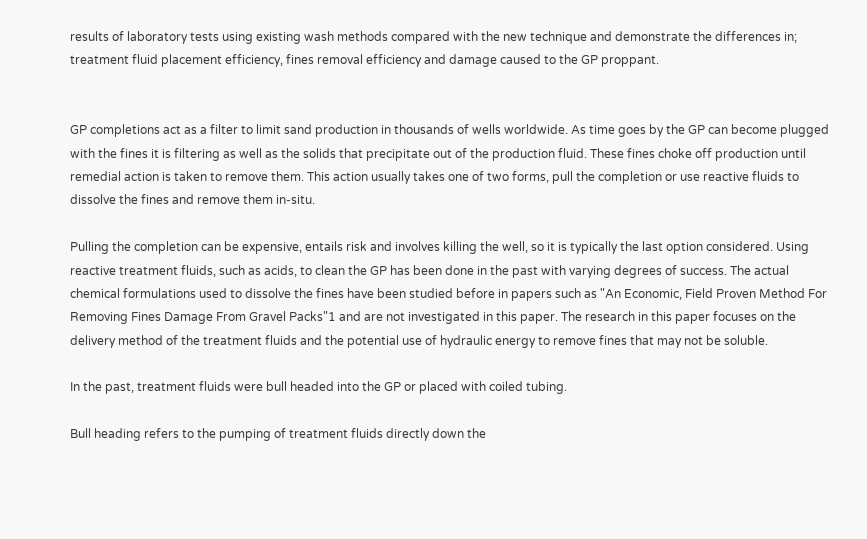results of laboratory tests using existing wash methods compared with the new technique and demonstrate the differences in; treatment fluid placement efficiency, fines removal efficiency and damage caused to the GP proppant.


GP completions act as a filter to limit sand production in thousands of wells worldwide. As time goes by the GP can become plugged with the fines it is filtering as well as the solids that precipitate out of the production fluid. These fines choke off production until remedial action is taken to remove them. This action usually takes one of two forms, pull the completion or use reactive fluids to dissolve the fines and remove them in-situ.

Pulling the completion can be expensive, entails risk and involves killing the well, so it is typically the last option considered. Using reactive treatment fluids, such as acids, to clean the GP has been done in the past with varying degrees of success. The actual chemical formulations used to dissolve the fines have been studied before in papers such as "An Economic, Field Proven Method For Removing Fines Damage From Gravel Packs"1 and are not investigated in this paper. The research in this paper focuses on the delivery method of the treatment fluids and the potential use of hydraulic energy to remove fines that may not be soluble.

In the past, treatment fluids were bull headed into the GP or placed with coiled tubing.

Bull heading refers to the pumping of treatment fluids directly down the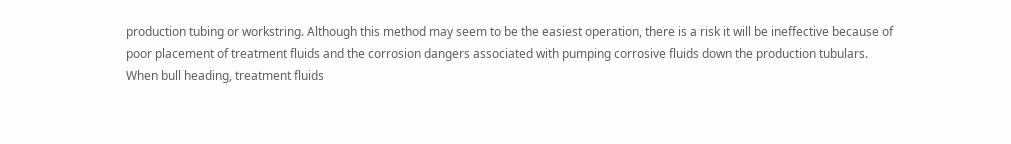production tubing or workstring. Although this method may seem to be the easiest operation, there is a risk it will be ineffective because of poor placement of treatment fluids and the corrosion dangers associated with pumping corrosive fluids down the production tubulars. When bull heading, treatment fluids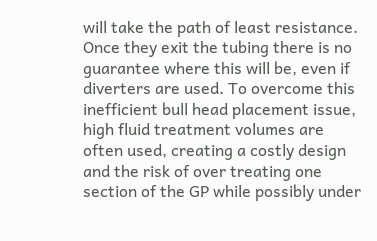will take the path of least resistance. Once they exit the tubing there is no guarantee where this will be, even if diverters are used. To overcome this inefficient bull head placement issue, high fluid treatment volumes are often used, creating a costly design and the risk of over treating one section of the GP while possibly under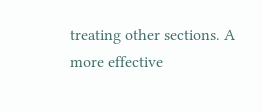treating other sections. A more effective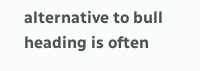alternative to bull heading is often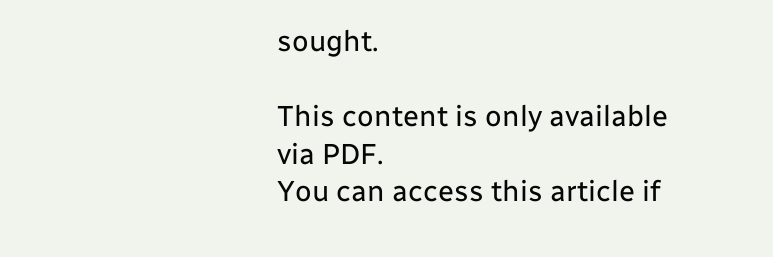sought.

This content is only available via PDF.
You can access this article if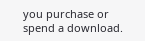you purchase or spend a download.